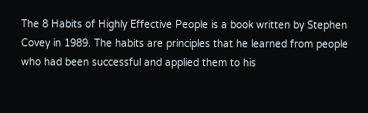The 8 Habits of Highly Effective People is a book written by Stephen Covey in 1989. The habits are principles that he learned from people who had been successful and applied them to his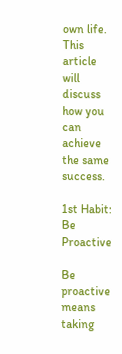own life. This article will discuss how you can achieve the same success.

1st Habit: Be Proactive

Be proactive means taking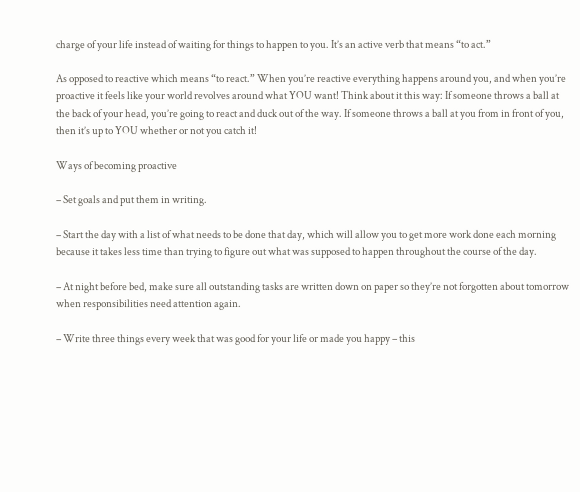charge of your life instead of waiting for things to happen to you. It’s an active verb that means “to act.”

As opposed to reactive which means “to react.” When you’re reactive everything happens around you, and when you’re proactive it feels like your world revolves around what YOU want! Think about it this way: If someone throws a ball at the back of your head, you’re going to react and duck out of the way. If someone throws a ball at you from in front of you, then it’s up to YOU whether or not you catch it!

Ways of becoming proactive

– Set goals and put them in writing.

– Start the day with a list of what needs to be done that day, which will allow you to get more work done each morning because it takes less time than trying to figure out what was supposed to happen throughout the course of the day.

– At night before bed, make sure all outstanding tasks are written down on paper so they’re not forgotten about tomorrow when responsibilities need attention again.

– Write three things every week that was good for your life or made you happy – this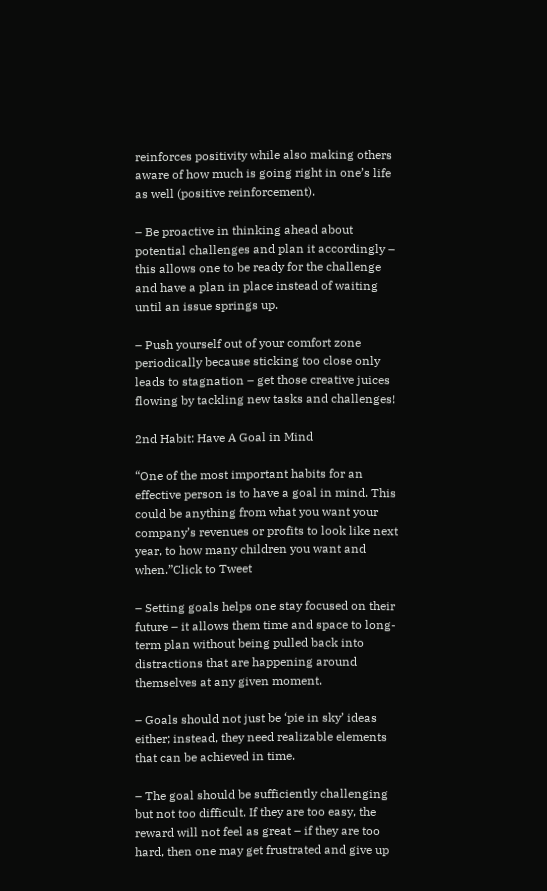reinforces positivity while also making others aware of how much is going right in one’s life as well (positive reinforcement).

– Be proactive in thinking ahead about potential challenges and plan it accordingly – this allows one to be ready for the challenge and have a plan in place instead of waiting until an issue springs up.

– Push yourself out of your comfort zone periodically because sticking too close only leads to stagnation – get those creative juices flowing by tackling new tasks and challenges!

2nd Habit: Have A Goal in Mind

“One of the most important habits for an effective person is to have a goal in mind. This could be anything from what you want your company’s revenues or profits to look like next year, to how many children you want and when.”Click to Tweet

– Setting goals helps one stay focused on their future – it allows them time and space to long-term plan without being pulled back into distractions that are happening around themselves at any given moment.

– Goals should not just be ‘pie in sky’ ideas either; instead, they need realizable elements that can be achieved in time.

– The goal should be sufficiently challenging but not too difficult. If they are too easy, the reward will not feel as great – if they are too hard, then one may get frustrated and give up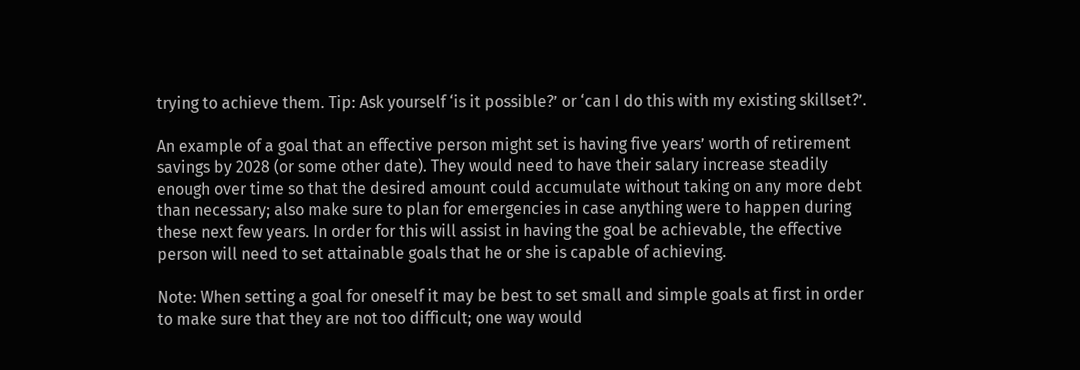trying to achieve them. Tip: Ask yourself ‘is it possible?’ or ‘can I do this with my existing skillset?’.

An example of a goal that an effective person might set is having five years’ worth of retirement savings by 2028 (or some other date). They would need to have their salary increase steadily enough over time so that the desired amount could accumulate without taking on any more debt than necessary; also make sure to plan for emergencies in case anything were to happen during these next few years. In order for this will assist in having the goal be achievable, the effective person will need to set attainable goals that he or she is capable of achieving.

Note: When setting a goal for oneself it may be best to set small and simple goals at first in order to make sure that they are not too difficult; one way would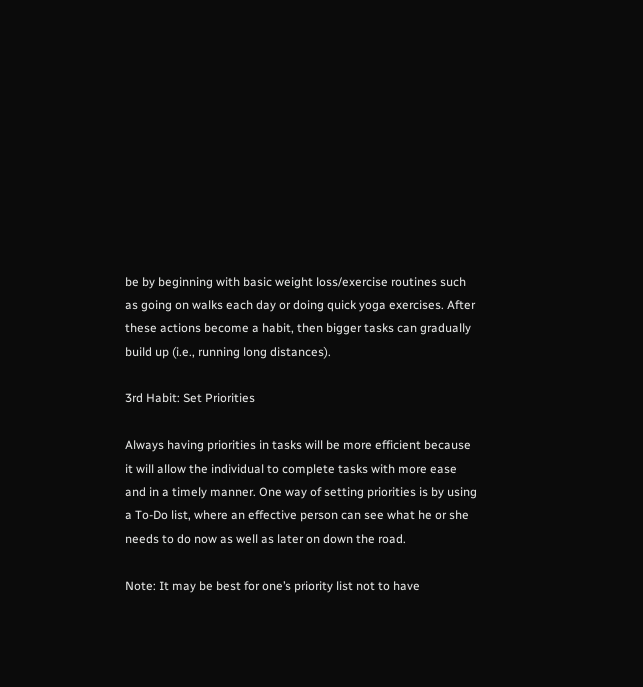be by beginning with basic weight loss/exercise routines such as going on walks each day or doing quick yoga exercises. After these actions become a habit, then bigger tasks can gradually build up (i.e., running long distances).

3rd Habit: Set Priorities

Always having priorities in tasks will be more efficient because it will allow the individual to complete tasks with more ease and in a timely manner. One way of setting priorities is by using a To-Do list, where an effective person can see what he or she needs to do now as well as later on down the road.

Note: It may be best for one’s priority list not to have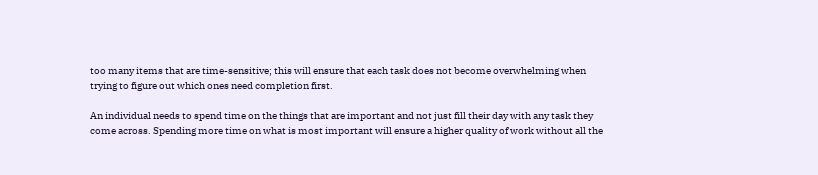too many items that are time-sensitive; this will ensure that each task does not become overwhelming when trying to figure out which ones need completion first.

An individual needs to spend time on the things that are important and not just fill their day with any task they come across. Spending more time on what is most important will ensure a higher quality of work without all the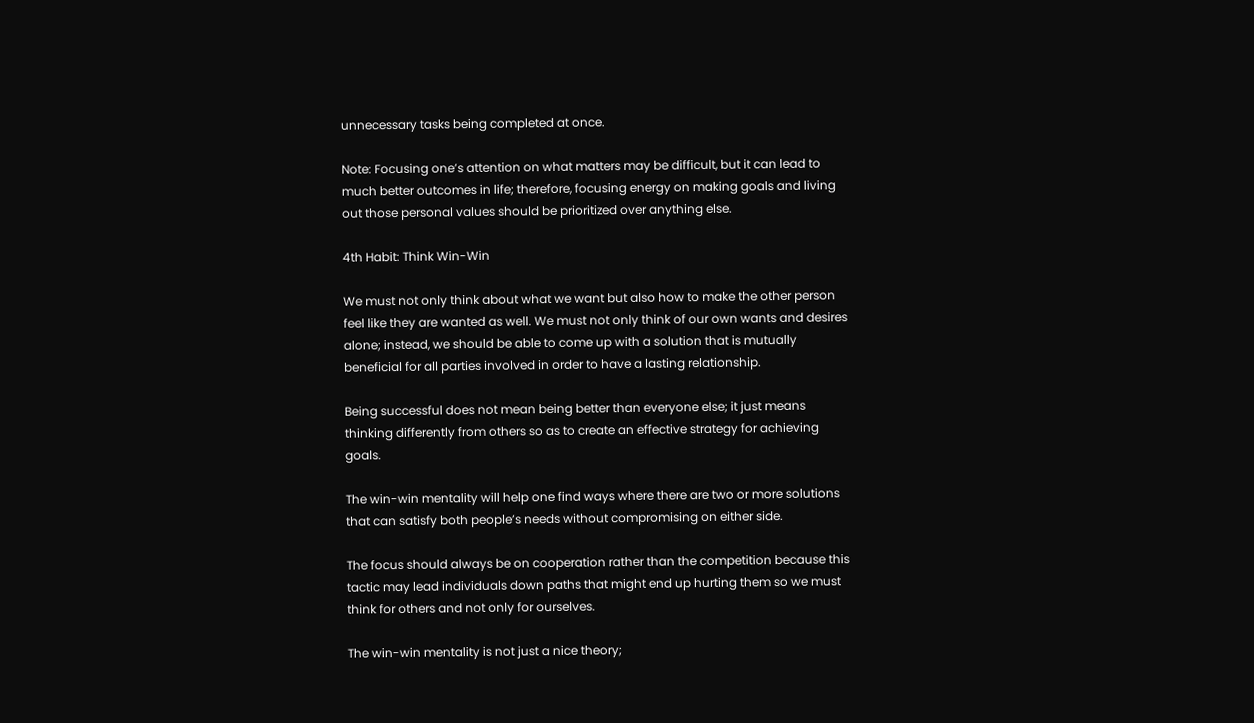unnecessary tasks being completed at once.

Note: Focusing one’s attention on what matters may be difficult, but it can lead to much better outcomes in life; therefore, focusing energy on making goals and living out those personal values should be prioritized over anything else.

4th Habit: Think Win-Win

We must not only think about what we want but also how to make the other person feel like they are wanted as well. We must not only think of our own wants and desires alone; instead, we should be able to come up with a solution that is mutually beneficial for all parties involved in order to have a lasting relationship.

Being successful does not mean being better than everyone else; it just means thinking differently from others so as to create an effective strategy for achieving goals.

The win-win mentality will help one find ways where there are two or more solutions that can satisfy both people’s needs without compromising on either side.

The focus should always be on cooperation rather than the competition because this tactic may lead individuals down paths that might end up hurting them so we must think for others and not only for ourselves.

The win-win mentality is not just a nice theory;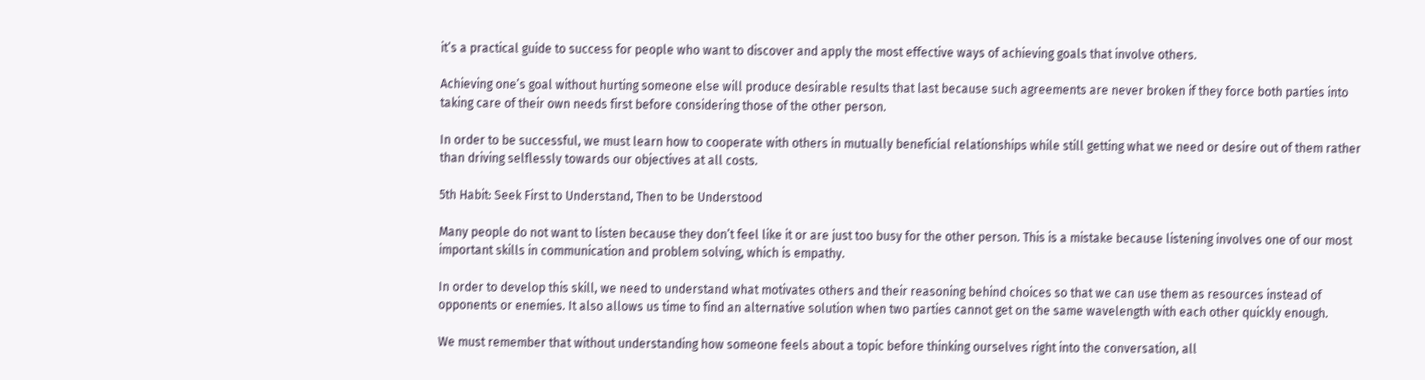it’s a practical guide to success for people who want to discover and apply the most effective ways of achieving goals that involve others.

Achieving one’s goal without hurting someone else will produce desirable results that last because such agreements are never broken if they force both parties into taking care of their own needs first before considering those of the other person.

In order to be successful, we must learn how to cooperate with others in mutually beneficial relationships while still getting what we need or desire out of them rather than driving selflessly towards our objectives at all costs.

5th Habit: Seek First to Understand, Then to be Understood

Many people do not want to listen because they don’t feel like it or are just too busy for the other person. This is a mistake because listening involves one of our most important skills in communication and problem solving, which is empathy.

In order to develop this skill, we need to understand what motivates others and their reasoning behind choices so that we can use them as resources instead of opponents or enemies. It also allows us time to find an alternative solution when two parties cannot get on the same wavelength with each other quickly enough.

We must remember that without understanding how someone feels about a topic before thinking ourselves right into the conversation, all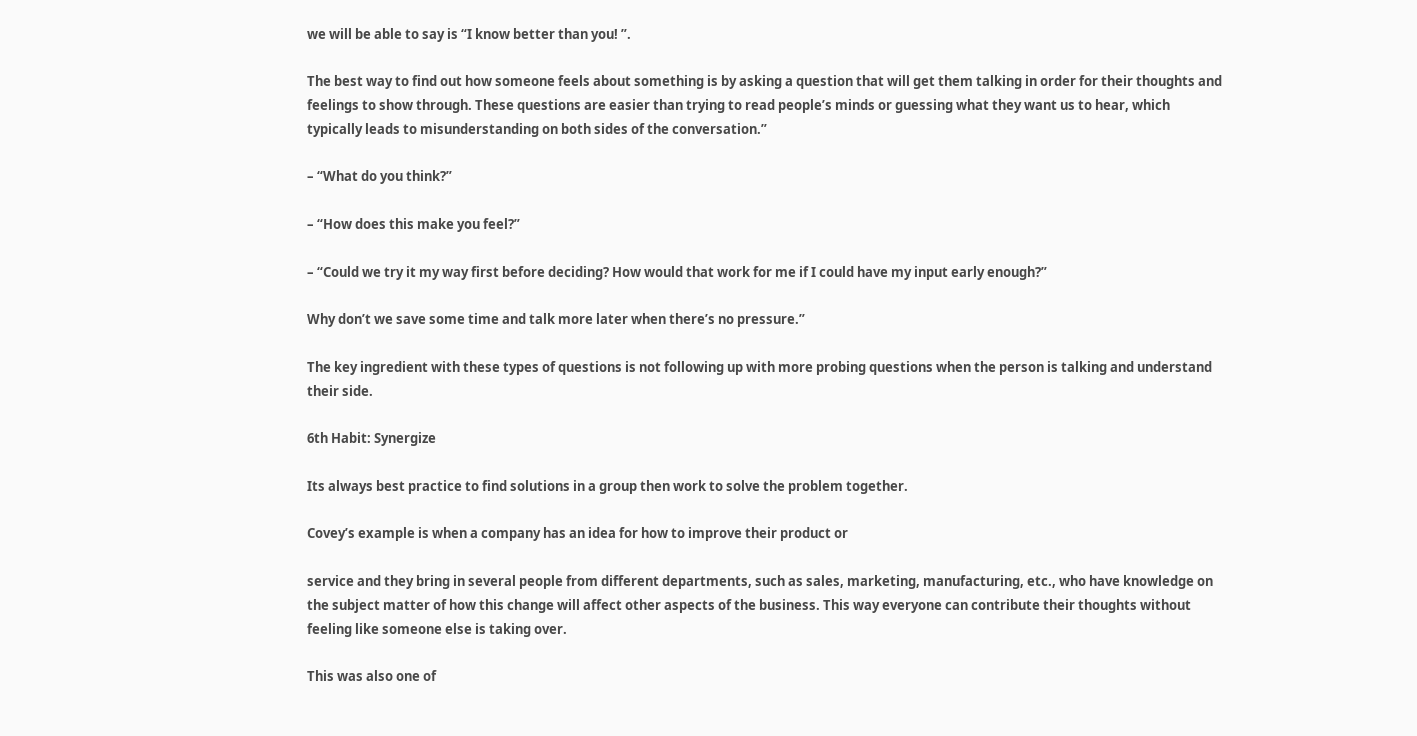we will be able to say is “I know better than you! ”.

The best way to find out how someone feels about something is by asking a question that will get them talking in order for their thoughts and feelings to show through. These questions are easier than trying to read people’s minds or guessing what they want us to hear, which typically leads to misunderstanding on both sides of the conversation.”

– “What do you think?”

– “How does this make you feel?”

– “Could we try it my way first before deciding? How would that work for me if I could have my input early enough?”

Why don’t we save some time and talk more later when there’s no pressure.”

The key ingredient with these types of questions is not following up with more probing questions when the person is talking and understand their side.

6th Habit: Synergize

Its always best practice to find solutions in a group then work to solve the problem together.

Covey’s example is when a company has an idea for how to improve their product or

service and they bring in several people from different departments, such as sales, marketing, manufacturing, etc., who have knowledge on the subject matter of how this change will affect other aspects of the business. This way everyone can contribute their thoughts without feeling like someone else is taking over.

This was also one of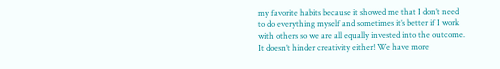my favorite habits because it showed me that I don’t need to do everything myself and sometimes it’s better if I work with others so we are all equally invested into the outcome. It doesn’t hinder creativity either! We have more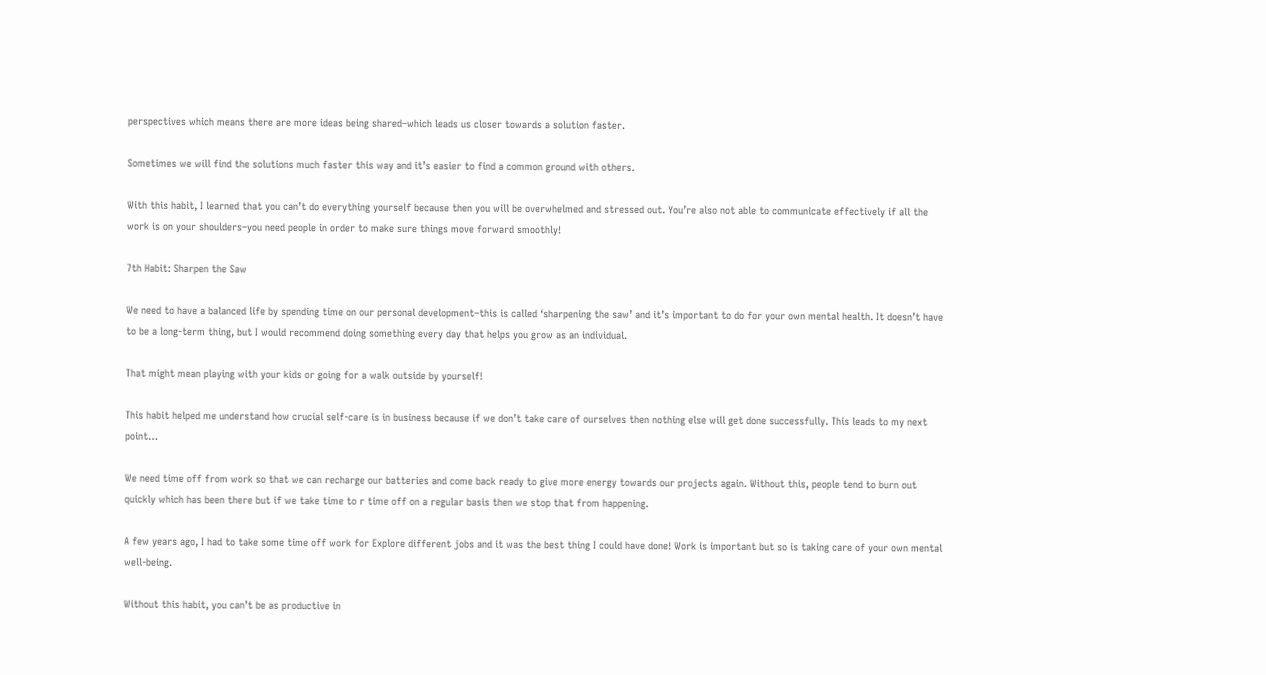perspectives which means there are more ideas being shared–which leads us closer towards a solution faster.

Sometimes we will find the solutions much faster this way and it’s easier to find a common ground with others.

With this habit, I learned that you can’t do everything yourself because then you will be overwhelmed and stressed out. You’re also not able to communicate effectively if all the work is on your shoulders–you need people in order to make sure things move forward smoothly!

7th Habit: Sharpen the Saw

We need to have a balanced life by spending time on our personal development–this is called ‘sharpening the saw’ and it’s important to do for your own mental health. It doesn’t have to be a long-term thing, but I would recommend doing something every day that helps you grow as an individual.

That might mean playing with your kids or going for a walk outside by yourself!

This habit helped me understand how crucial self-care is in business because if we don’t take care of ourselves then nothing else will get done successfully. This leads to my next point…

We need time off from work so that we can recharge our batteries and come back ready to give more energy towards our projects again. Without this, people tend to burn out quickly which has been there but if we take time to r time off on a regular basis then we stop that from happening.

A few years ago, I had to take some time off work for Explore different jobs and it was the best thing I could have done! Work is important but so is taking care of your own mental well-being.

Without this habit, you can’t be as productive in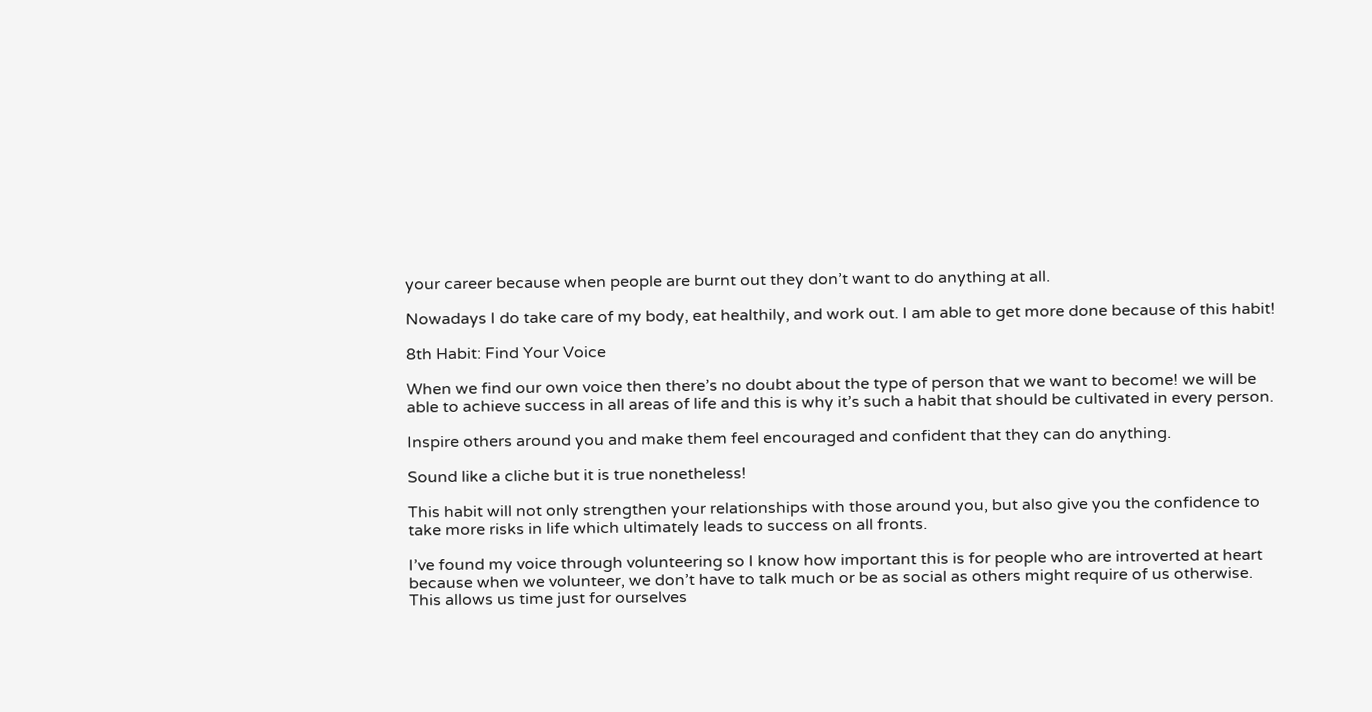your career because when people are burnt out they don’t want to do anything at all.

Nowadays I do take care of my body, eat healthily, and work out. I am able to get more done because of this habit!

8th Habit: Find Your Voice

When we find our own voice then there’s no doubt about the type of person that we want to become! we will be able to achieve success in all areas of life and this is why it’s such a habit that should be cultivated in every person.

Inspire others around you and make them feel encouraged and confident that they can do anything.

Sound like a cliche but it is true nonetheless!

This habit will not only strengthen your relationships with those around you, but also give you the confidence to take more risks in life which ultimately leads to success on all fronts.

I’ve found my voice through volunteering so I know how important this is for people who are introverted at heart because when we volunteer, we don’t have to talk much or be as social as others might require of us otherwise. This allows us time just for ourselves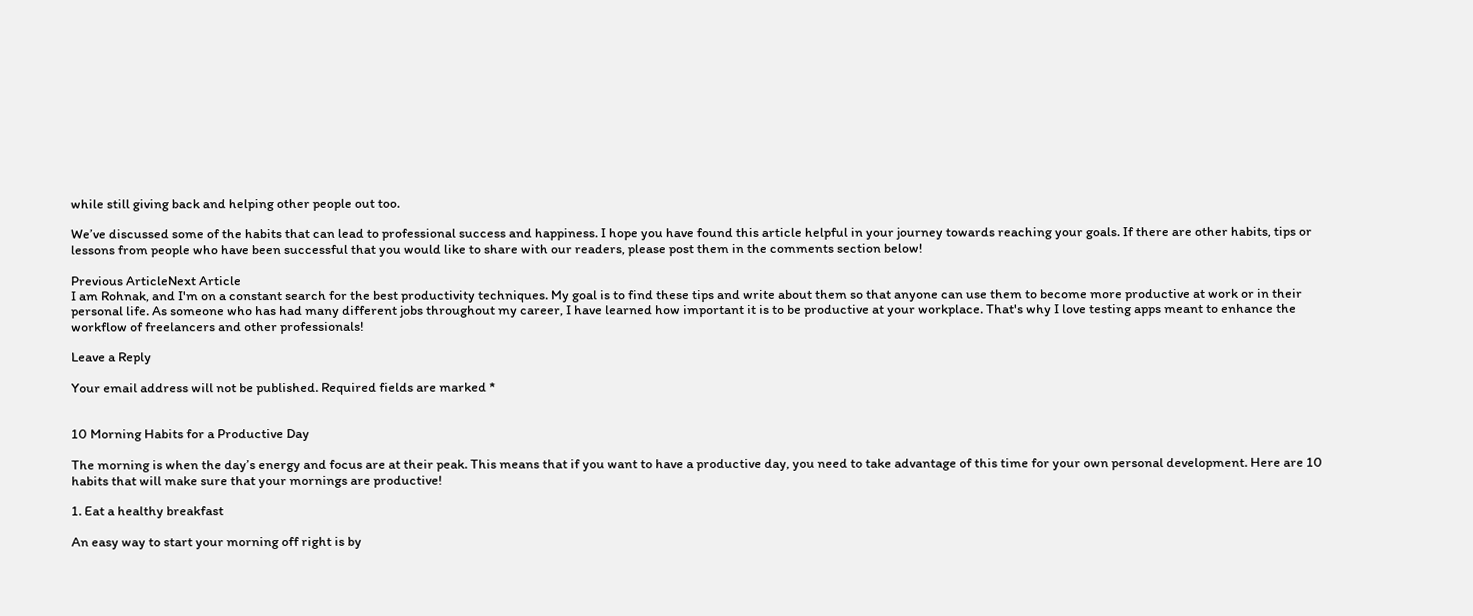while still giving back and helping other people out too.

We’ve discussed some of the habits that can lead to professional success and happiness. I hope you have found this article helpful in your journey towards reaching your goals. If there are other habits, tips or lessons from people who have been successful that you would like to share with our readers, please post them in the comments section below!

Previous ArticleNext Article
I am Rohnak, and I'm on a constant search for the best productivity techniques. My goal is to find these tips and write about them so that anyone can use them to become more productive at work or in their personal life. As someone who has had many different jobs throughout my career, I have learned how important it is to be productive at your workplace. That's why I love testing apps meant to enhance the workflow of freelancers and other professionals!

Leave a Reply

Your email address will not be published. Required fields are marked *


10 Morning Habits for a Productive Day

The morning is when the day’s energy and focus are at their peak. This means that if you want to have a productive day, you need to take advantage of this time for your own personal development. Here are 10 habits that will make sure that your mornings are productive!

1. Eat a healthy breakfast

An easy way to start your morning off right is by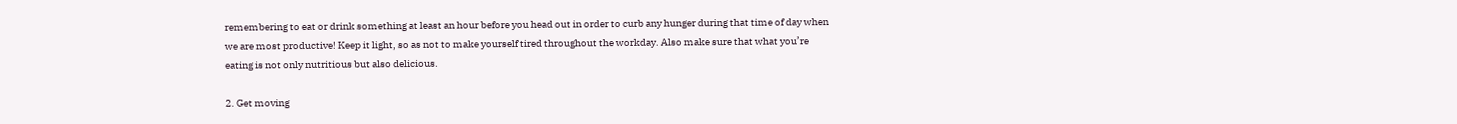remembering to eat or drink something at least an hour before you head out in order to curb any hunger during that time of day when we are most productive! Keep it light, so as not to make yourself tired throughout the workday. Also make sure that what you’re eating is not only nutritious but also delicious.

2. Get moving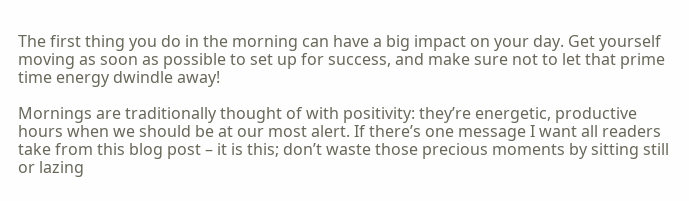The first thing you do in the morning can have a big impact on your day. Get yourself moving as soon as possible to set up for success, and make sure not to let that prime time energy dwindle away!

Mornings are traditionally thought of with positivity: they’re energetic, productive hours when we should be at our most alert. If there’s one message I want all readers take from this blog post – it is this; don’t waste those precious moments by sitting still or lazing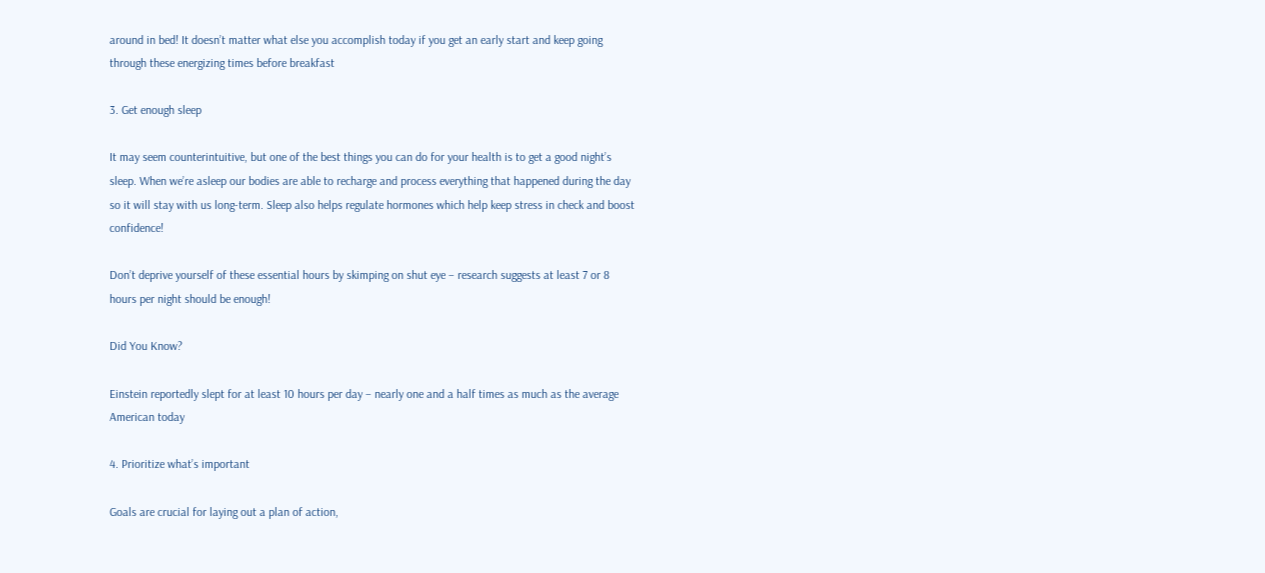around in bed! It doesn’t matter what else you accomplish today if you get an early start and keep going through these energizing times before breakfast

3. Get enough sleep

It may seem counterintuitive, but one of the best things you can do for your health is to get a good night’s sleep. When we’re asleep our bodies are able to recharge and process everything that happened during the day so it will stay with us long-term. Sleep also helps regulate hormones which help keep stress in check and boost confidence!

Don’t deprive yourself of these essential hours by skimping on shut eye – research suggests at least 7 or 8 hours per night should be enough!

Did You Know?

Einstein reportedly slept for at least 10 hours per day – nearly one and a half times as much as the average American today

4. Prioritize what’s important

Goals are crucial for laying out a plan of action,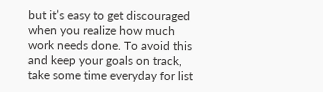but it’s easy to get discouraged when you realize how much work needs done. To avoid this and keep your goals on track, take some time everyday for list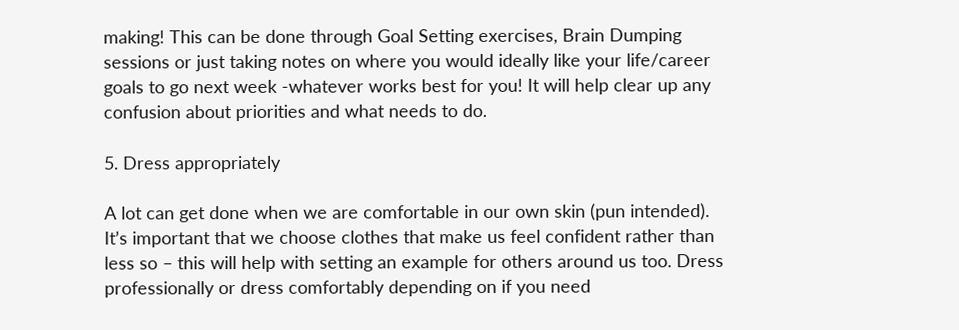making! This can be done through Goal Setting exercises, Brain Dumping sessions or just taking notes on where you would ideally like your life/career goals to go next week -whatever works best for you! It will help clear up any confusion about priorities and what needs to do.

5. Dress appropriately

A lot can get done when we are comfortable in our own skin (pun intended). It’s important that we choose clothes that make us feel confident rather than less so – this will help with setting an example for others around us too. Dress professionally or dress comfortably depending on if you need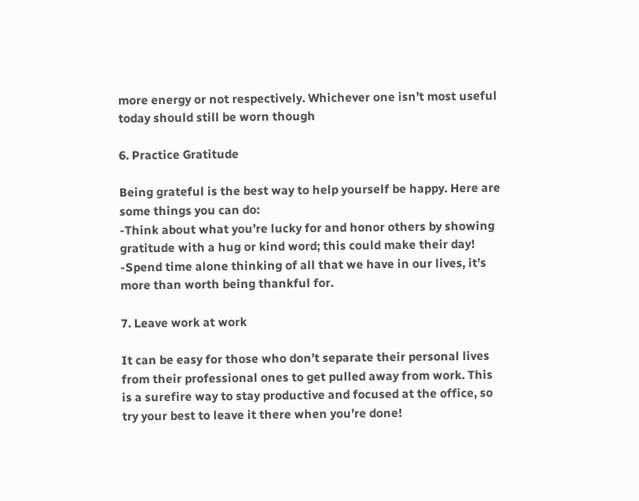more energy or not respectively. Whichever one isn’t most useful today should still be worn though

6. Practice Gratitude

Being grateful is the best way to help yourself be happy. Here are some things you can do:
-Think about what you’re lucky for and honor others by showing gratitude with a hug or kind word; this could make their day!
-Spend time alone thinking of all that we have in our lives, it’s more than worth being thankful for.

7. Leave work at work

It can be easy for those who don’t separate their personal lives from their professional ones to get pulled away from work. This is a surefire way to stay productive and focused at the office, so try your best to leave it there when you’re done!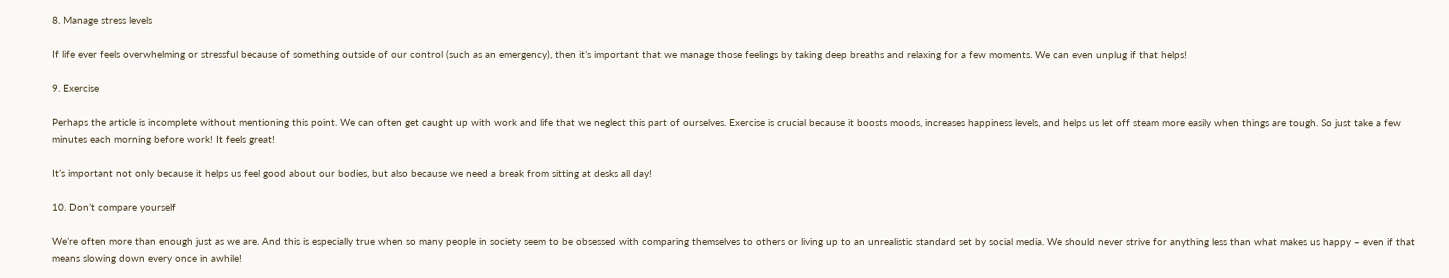8. Manage stress levels

If life ever feels overwhelming or stressful because of something outside of our control (such as an emergency), then it’s important that we manage those feelings by taking deep breaths and relaxing for a few moments. We can even unplug if that helps!

9. Exercise

Perhaps the article is incomplete without mentioning this point. We can often get caught up with work and life that we neglect this part of ourselves. Exercise is crucial because it boosts moods, increases happiness levels, and helps us let off steam more easily when things are tough. So just take a few minutes each morning before work! It feels great!

It’s important not only because it helps us feel good about our bodies, but also because we need a break from sitting at desks all day!

10. Don’t compare yourself

We’re often more than enough just as we are. And this is especially true when so many people in society seem to be obsessed with comparing themselves to others or living up to an unrealistic standard set by social media. We should never strive for anything less than what makes us happy – even if that means slowing down every once in awhile!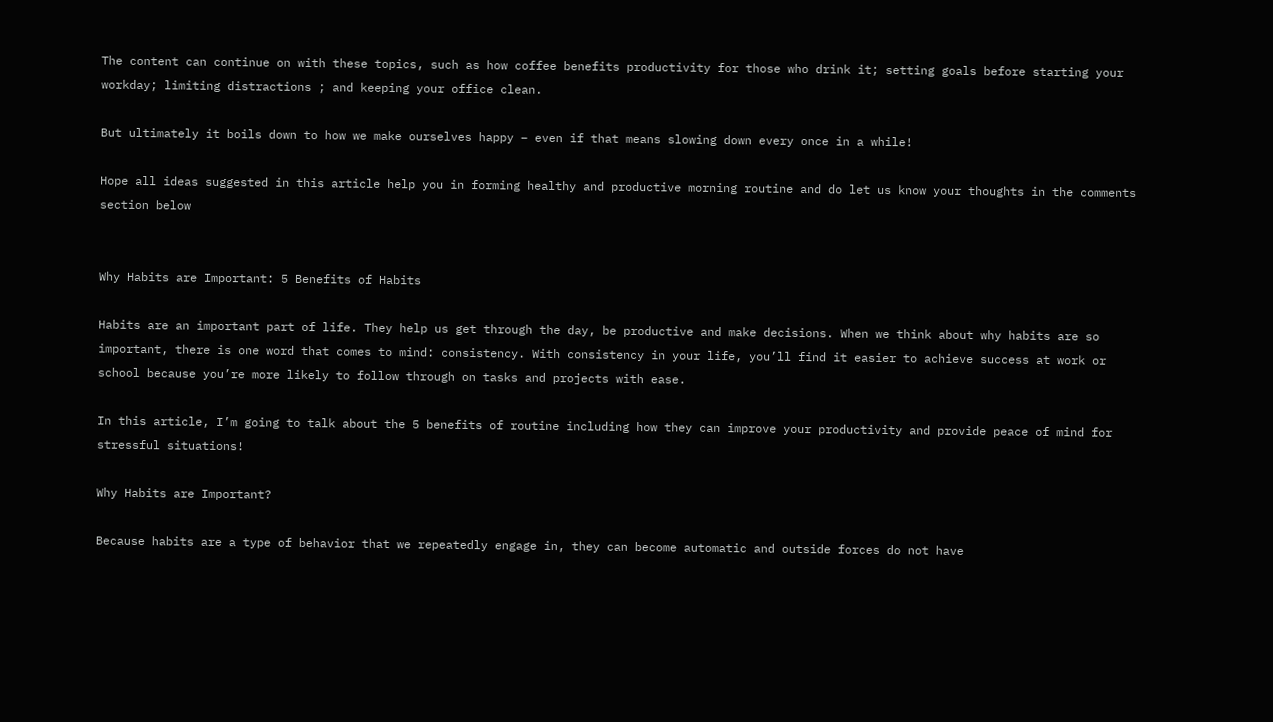The content can continue on with these topics, such as how coffee benefits productivity for those who drink it; setting goals before starting your workday; limiting distractions ; and keeping your office clean.

But ultimately it boils down to how we make ourselves happy – even if that means slowing down every once in a while!

Hope all ideas suggested in this article help you in forming healthy and productive morning routine and do let us know your thoughts in the comments section below


Why Habits are Important: 5 Benefits of Habits

Habits are an important part of life. They help us get through the day, be productive and make decisions. When we think about why habits are so important, there is one word that comes to mind: consistency. With consistency in your life, you’ll find it easier to achieve success at work or school because you’re more likely to follow through on tasks and projects with ease.

In this article, I’m going to talk about the 5 benefits of routine including how they can improve your productivity and provide peace of mind for stressful situations!

Why Habits are Important?

Because habits are a type of behavior that we repeatedly engage in, they can become automatic and outside forces do not have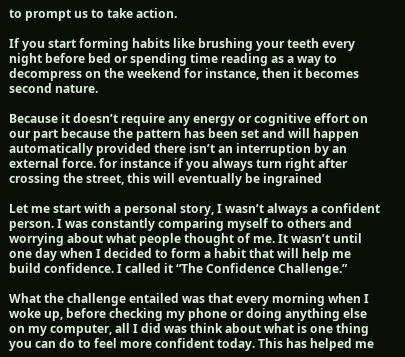to prompt us to take action.

If you start forming habits like brushing your teeth every night before bed or spending time reading as a way to decompress on the weekend for instance, then it becomes second nature.

Because it doesn’t require any energy or cognitive effort on our part because the pattern has been set and will happen automatically provided there isn’t an interruption by an external force. for instance if you always turn right after crossing the street, this will eventually be ingrained

Let me start with a personal story, I wasn’t always a confident person. I was constantly comparing myself to others and worrying about what people thought of me. It wasn’t until one day when I decided to form a habit that will help me build confidence. I called it “The Confidence Challenge.”

What the challenge entailed was that every morning when I woke up, before checking my phone or doing anything else on my computer, all I did was think about what is one thing you can do to feel more confident today. This has helped me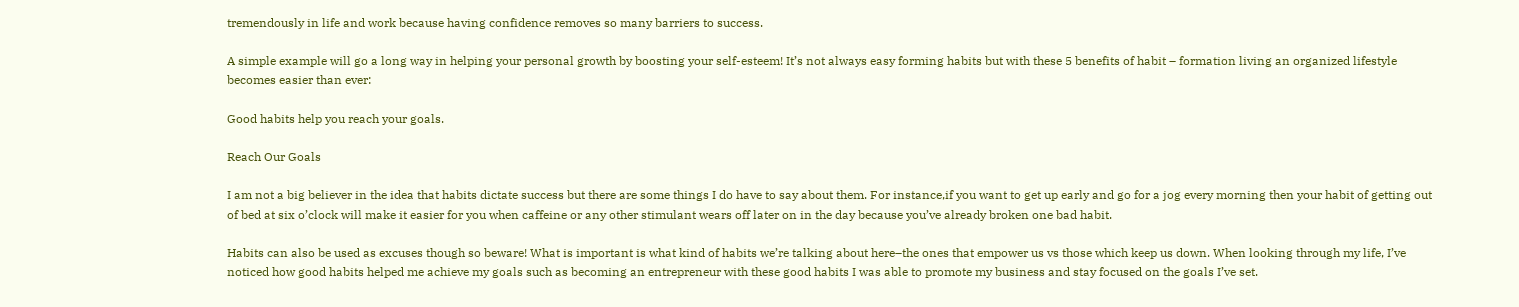tremendously in life and work because having confidence removes so many barriers to success.

A simple example will go a long way in helping your personal growth by boosting your self-esteem! It’s not always easy forming habits but with these 5 benefits of habit – formation living an organized lifestyle becomes easier than ever:

Good habits help you reach your goals.

Reach Our Goals

I am not a big believer in the idea that habits dictate success but there are some things I do have to say about them. For instance,if you want to get up early and go for a jog every morning then your habit of getting out of bed at six o’clock will make it easier for you when caffeine or any other stimulant wears off later on in the day because you’ve already broken one bad habit.

Habits can also be used as excuses though so beware! What is important is what kind of habits we’re talking about here–the ones that empower us vs those which keep us down. When looking through my life, I’ve noticed how good habits helped me achieve my goals such as becoming an entrepreneur with these good habits I was able to promote my business and stay focused on the goals I’ve set.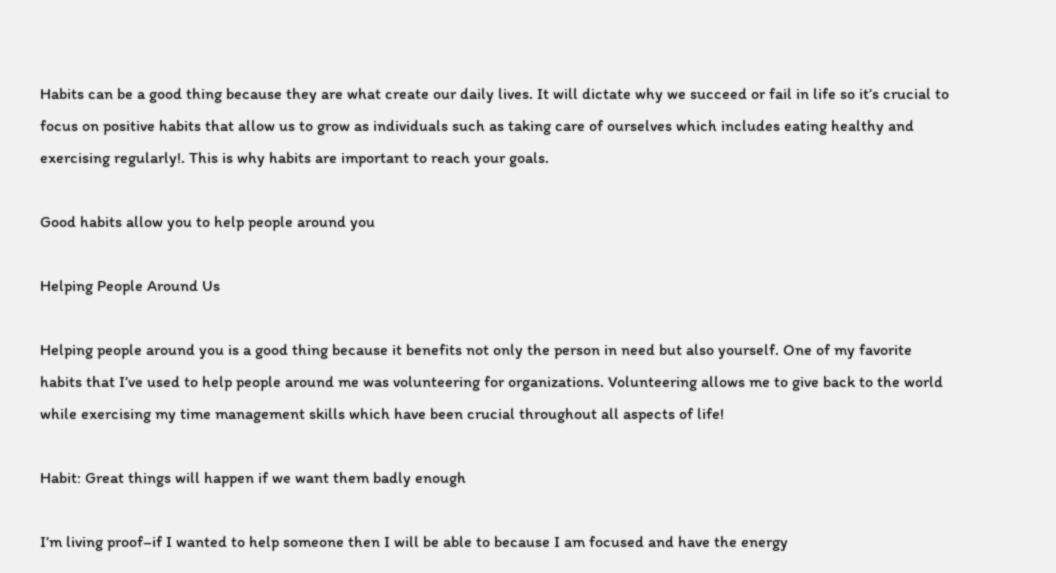Habits can be a good thing because they are what create our daily lives. It will dictate why we succeed or fail in life so it’s crucial to focus on positive habits that allow us to grow as individuals such as taking care of ourselves which includes eating healthy and exercising regularly!. This is why habits are important to reach your goals.

Good habits allow you to help people around you

Helping People Around Us

Helping people around you is a good thing because it benefits not only the person in need but also yourself. One of my favorite habits that I’ve used to help people around me was volunteering for organizations. Volunteering allows me to give back to the world while exercising my time management skills which have been crucial throughout all aspects of life!

Habit: Great things will happen if we want them badly enough

I’m living proof–if I wanted to help someone then I will be able to because I am focused and have the energy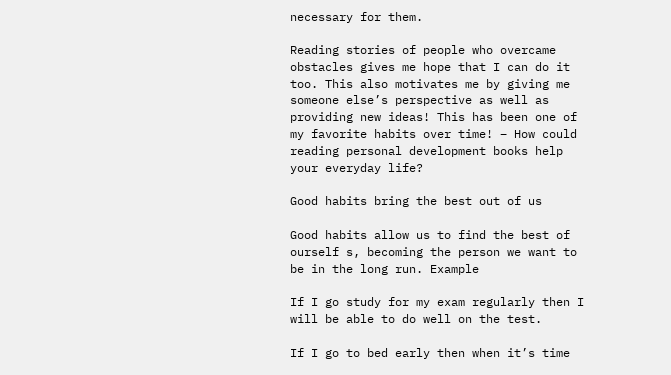necessary for them.

Reading stories of people who overcame obstacles gives me hope that I can do it too. This also motivates me by giving me someone else’s perspective as well as providing new ideas! This has been one of my favorite habits over time! – How could reading personal development books help your everyday life?

Good habits bring the best out of us

Good habits allow us to find the best of ourself s, becoming the person we want to be in the long run. Example

If I go study for my exam regularly then I will be able to do well on the test.

If I go to bed early then when it’s time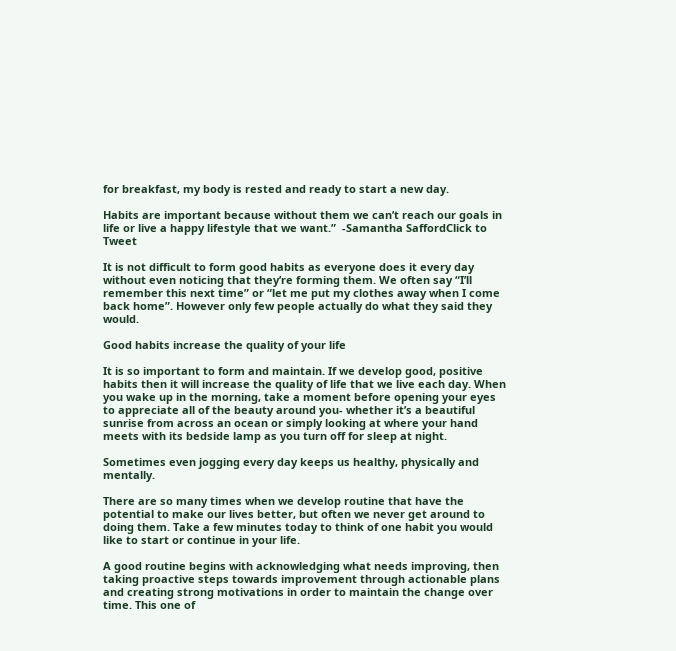for breakfast, my body is rested and ready to start a new day.

Habits are important because without them we can’t reach our goals in life or live a happy lifestyle that we want.”  -Samantha SaffordClick to Tweet

It is not difficult to form good habits as everyone does it every day without even noticing that they’re forming them. We often say “I’ll remember this next time” or “let me put my clothes away when I come back home”. However only few people actually do what they said they would.

Good habits increase the quality of your life

It is so important to form and maintain. If we develop good, positive habits then it will increase the quality of life that we live each day. When you wake up in the morning, take a moment before opening your eyes to appreciate all of the beauty around you- whether it’s a beautiful sunrise from across an ocean or simply looking at where your hand meets with its bedside lamp as you turn off for sleep at night.

Sometimes even jogging every day keeps us healthy, physically and mentally.

There are so many times when we develop routine that have the potential to make our lives better, but often we never get around to doing them. Take a few minutes today to think of one habit you would like to start or continue in your life.

A good routine begins with acknowledging what needs improving, then taking proactive steps towards improvement through actionable plans and creating strong motivations in order to maintain the change over time. This one of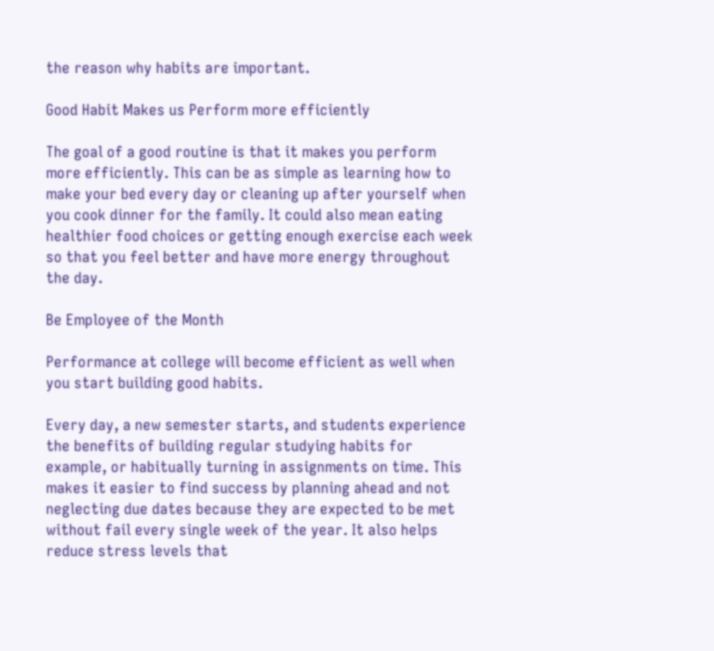the reason why habits are important.

Good Habit Makes us Perform more efficiently

The goal of a good routine is that it makes you perform more efficiently. This can be as simple as learning how to make your bed every day or cleaning up after yourself when you cook dinner for the family. It could also mean eating healthier food choices or getting enough exercise each week so that you feel better and have more energy throughout the day.

Be Employee of the Month

Performance at college will become efficient as well when you start building good habits.

Every day, a new semester starts, and students experience the benefits of building regular studying habits for example, or habitually turning in assignments on time. This makes it easier to find success by planning ahead and not neglecting due dates because they are expected to be met without fail every single week of the year. It also helps reduce stress levels that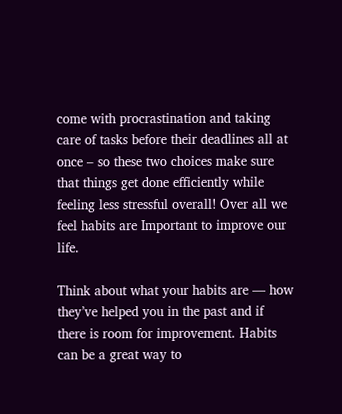come with procrastination and taking care of tasks before their deadlines all at once – so these two choices make sure that things get done efficiently while feeling less stressful overall! Over all we feel habits are Important to improve our life.

Think about what your habits are — how they’ve helped you in the past and if there is room for improvement. Habits can be a great way to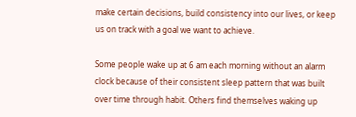make certain decisions, build consistency into our lives, or keep us on track with a goal we want to achieve.

Some people wake up at 6 am each morning without an alarm clock because of their consistent sleep pattern that was built over time through habit. Others find themselves waking up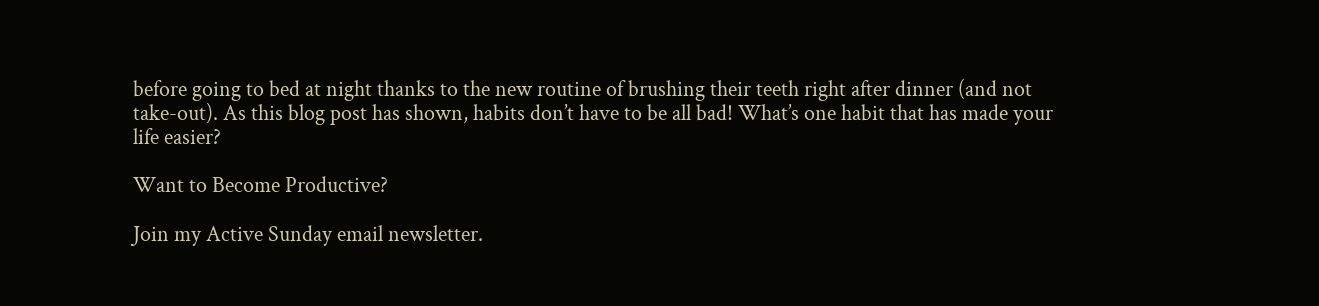before going to bed at night thanks to the new routine of brushing their teeth right after dinner (and not take-out). As this blog post has shown, habits don’t have to be all bad! What’s one habit that has made your life easier?

Want to Become Productive?

Join my Active Sunday email newsletter.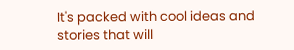It's packed with cool ideas and stories that will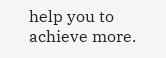help you to achieve more.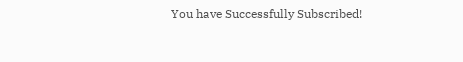You have Successfully Subscribed!